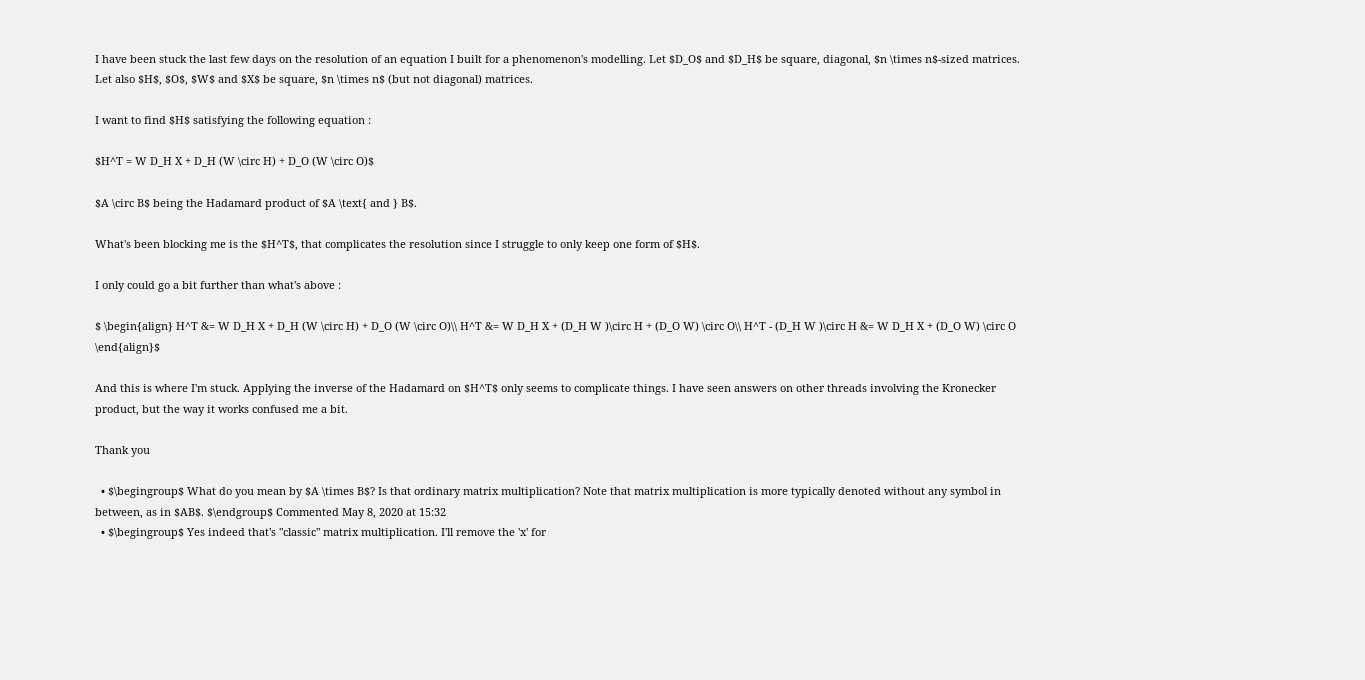I have been stuck the last few days on the resolution of an equation I built for a phenomenon's modelling. Let $D_O$ and $D_H$ be square, diagonal, $n \times n$-sized matrices. Let also $H$, $O$, $W$ and $X$ be square, $n \times n$ (but not diagonal) matrices.

I want to find $H$ satisfying the following equation :

$H^T = W D_H X + D_H (W \circ H) + D_O (W \circ O)$

$A \circ B$ being the Hadamard product of $A \text{ and } B$.

What's been blocking me is the $H^T$, that complicates the resolution since I struggle to only keep one form of $H$.

I only could go a bit further than what's above :

$ \begin{align} H^T &= W D_H X + D_H (W \circ H) + D_O (W \circ O)\\ H^T &= W D_H X + (D_H W )\circ H + (D_O W) \circ O\\ H^T - (D_H W )\circ H &= W D_H X + (D_O W) \circ O \end{align}$

And this is where I'm stuck. Applying the inverse of the Hadamard on $H^T$ only seems to complicate things. I have seen answers on other threads involving the Kronecker product, but the way it works confused me a bit.

Thank you

  • $\begingroup$ What do you mean by $A \times B$? Is that ordinary matrix multiplication? Note that matrix multiplication is more typically denoted without any symbol in between, as in $AB$. $\endgroup$ Commented May 8, 2020 at 15:32
  • $\begingroup$ Yes indeed that's "classic" matrix multiplication. I'll remove the 'x' for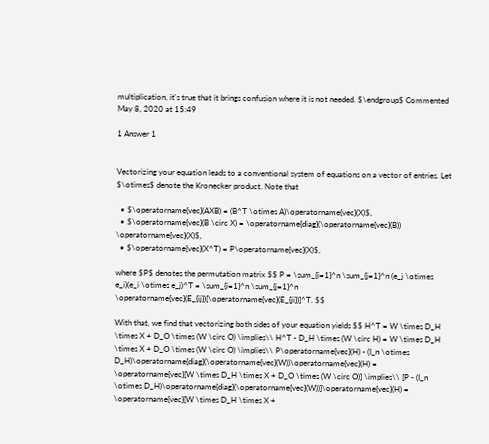multiplication, it's true that it brings confusion where it is not needed. $\endgroup$ Commented May 8, 2020 at 15:49

1 Answer 1


Vectorizing your equation leads to a conventional system of equations on a vector of entries. Let $\otimes$ denote the Kronecker product. Note that

  • $\operatorname{vec}(AXB) = (B^T \otimes A)\operatorname{vec}(X)$,
  • $\operatorname{vec}(B \circ X) = \operatorname{diag}(\operatorname{vec}(B)) \operatorname{vec}(X)$,
  • $\operatorname{vec}(X^T) = P\operatorname{vec}(X)$,

where $P$ denotes the permutation matrix $$ P = \sum_{i=1}^n \sum_{j=1}^n (e_j \otimes e_i)(e_i \otimes e_j)^T = \sum_{i=1}^n \sum_{j=1}^n \operatorname{vec}(E_{ij})[\operatorname{vec}(E_{ji})]^T. $$

With that, we find that vectorizing both sides of your equation yields $$ H^T = W \times D_H \times X + D_O \times (W \circ O) \implies\\ H^T - D_H \times (W \circ H) = W \times D_H \times X + D_O \times (W \circ O) \implies\\ P\operatorname{vec}(H) - (I_n \otimes D_H)\operatorname{diag}(\operatorname{vec}(W))\operatorname{vec}(H) = \operatorname{vec}[W \times D_H \times X + D_O \times (W \circ O)] \implies\\ [P - (I_n \otimes D_H)\operatorname{diag}(\operatorname{vec}(W))]\operatorname{vec}(H) = \operatorname{vec}[W \times D_H \times X +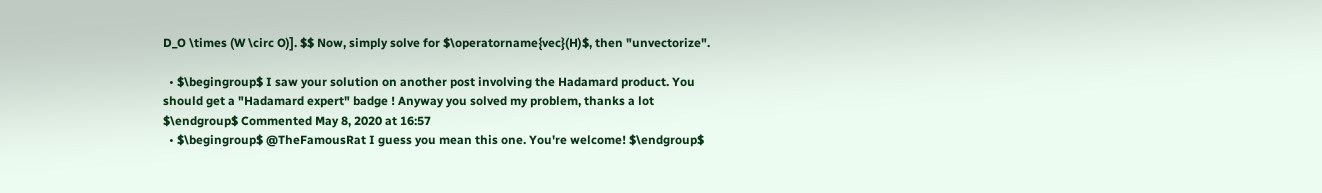D_O \times (W \circ O)]. $$ Now, simply solve for $\operatorname{vec}(H)$, then "unvectorize".

  • $\begingroup$ I saw your solution on another post involving the Hadamard product. You should get a "Hadamard expert" badge ! Anyway you solved my problem, thanks a lot $\endgroup$ Commented May 8, 2020 at 16:57
  • $\begingroup$ @TheFamousRat I guess you mean this one. You're welcome! $\endgroup$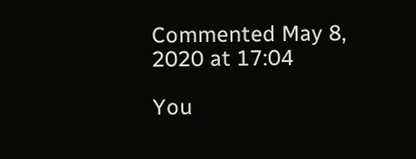Commented May 8, 2020 at 17:04

You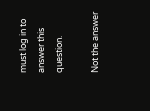must log in to answer this question.

Not the answer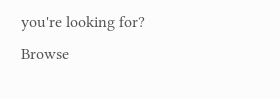you're looking for? Browse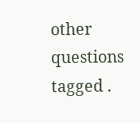other questions tagged .